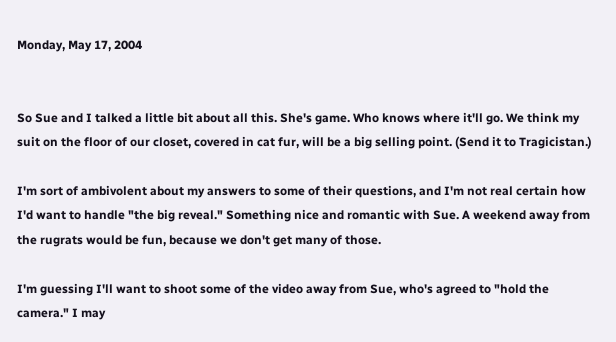Monday, May 17, 2004


So Sue and I talked a little bit about all this. She's game. Who knows where it'll go. We think my suit on the floor of our closet, covered in cat fur, will be a big selling point. (Send it to Tragicistan.)

I'm sort of ambivolent about my answers to some of their questions, and I'm not real certain how I'd want to handle "the big reveal." Something nice and romantic with Sue. A weekend away from the rugrats would be fun, because we don't get many of those.

I'm guessing I'll want to shoot some of the video away from Sue, who's agreed to "hold the camera." I may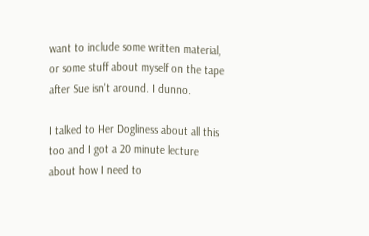want to include some written material, or some stuff about myself on the tape after Sue isn't around. I dunno.

I talked to Her Dogliness about all this too and I got a 20 minute lecture about how I need to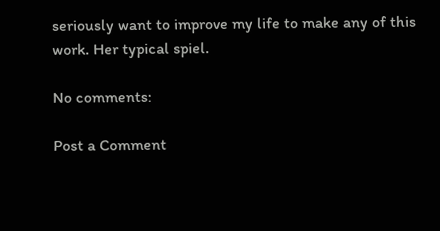seriously want to improve my life to make any of this work. Her typical spiel.

No comments:

Post a Comment